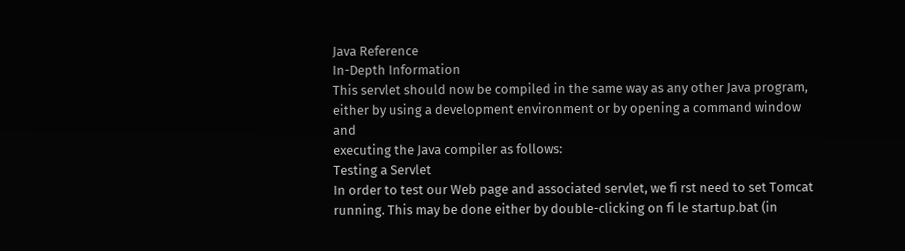Java Reference
In-Depth Information
This servlet should now be compiled in the same way as any other Java program,
either by using a development environment or by opening a command window and
executing the Java compiler as follows:
Testing a Servlet
In order to test our Web page and associated servlet, we fi rst need to set Tomcat
running. This may be done either by double-clicking on fi le startup.bat (in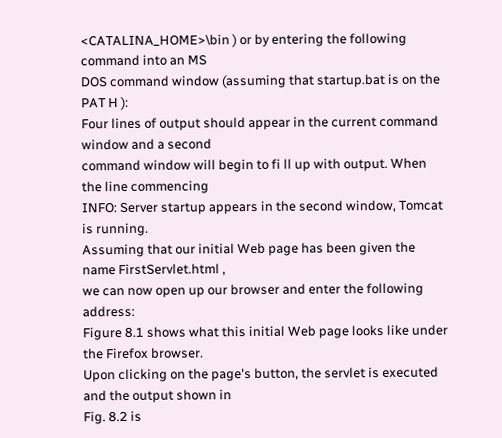<CATALINA_HOME>\bin ) or by entering the following command into an MS
DOS command window (assuming that startup.bat is on the PAT H ):
Four lines of output should appear in the current command window and a second
command window will begin to fi ll up with output. When the line commencing
INFO: Server startup appears in the second window, Tomcat is running.
Assuming that our initial Web page has been given the name FirstServlet.html ,
we can now open up our browser and enter the following address:
Figure 8.1 shows what this initial Web page looks like under the Firefox browser.
Upon clicking on the page's button, the servlet is executed and the output shown in
Fig. 8.2 is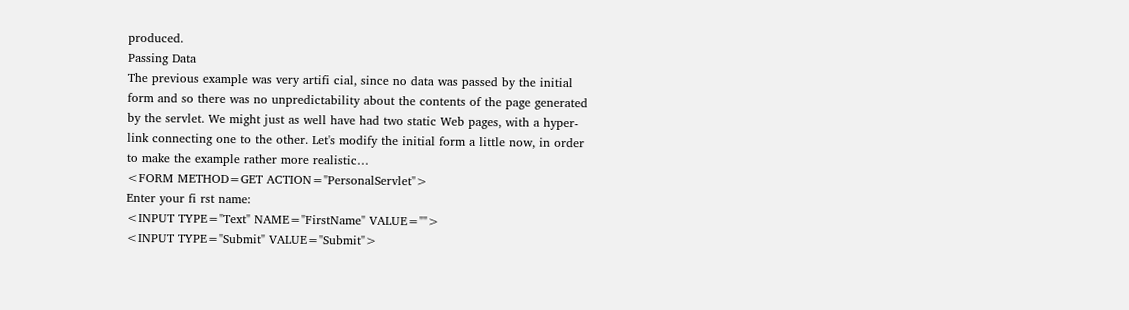produced.
Passing Data
The previous example was very artifi cial, since no data was passed by the initial
form and so there was no unpredictability about the contents of the page generated
by the servlet. We might just as well have had two static Web pages, with a hyper-
link connecting one to the other. Let's modify the initial form a little now, in order
to make the example rather more realistic…
<FORM METHOD=GET ACTION="PersonalServlet">
Enter your fi rst name:
<INPUT TYPE="Text" NAME="FirstName" VALUE="">
<INPUT TYPE="Submit" VALUE="Submit">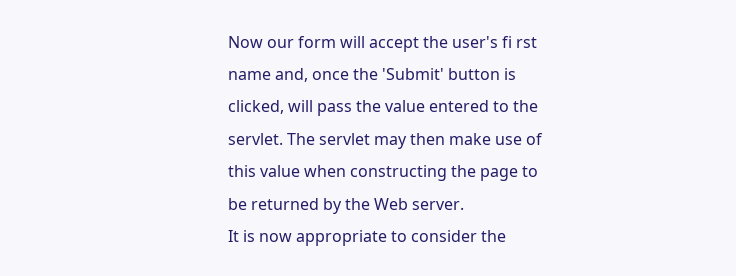Now our form will accept the user's fi rst name and, once the 'Submit' button is
clicked, will pass the value entered to the servlet. The servlet may then make use of
this value when constructing the page to be returned by the Web server.
It is now appropriate to consider the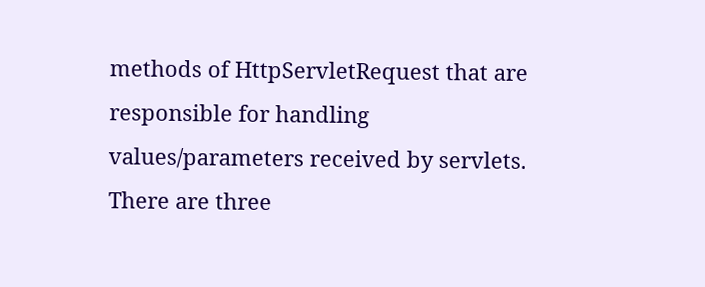methods of HttpServletRequest that are
responsible for handling values/parameters received by servlets. There are three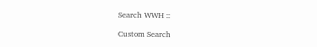Search WWH ::

Custom Search